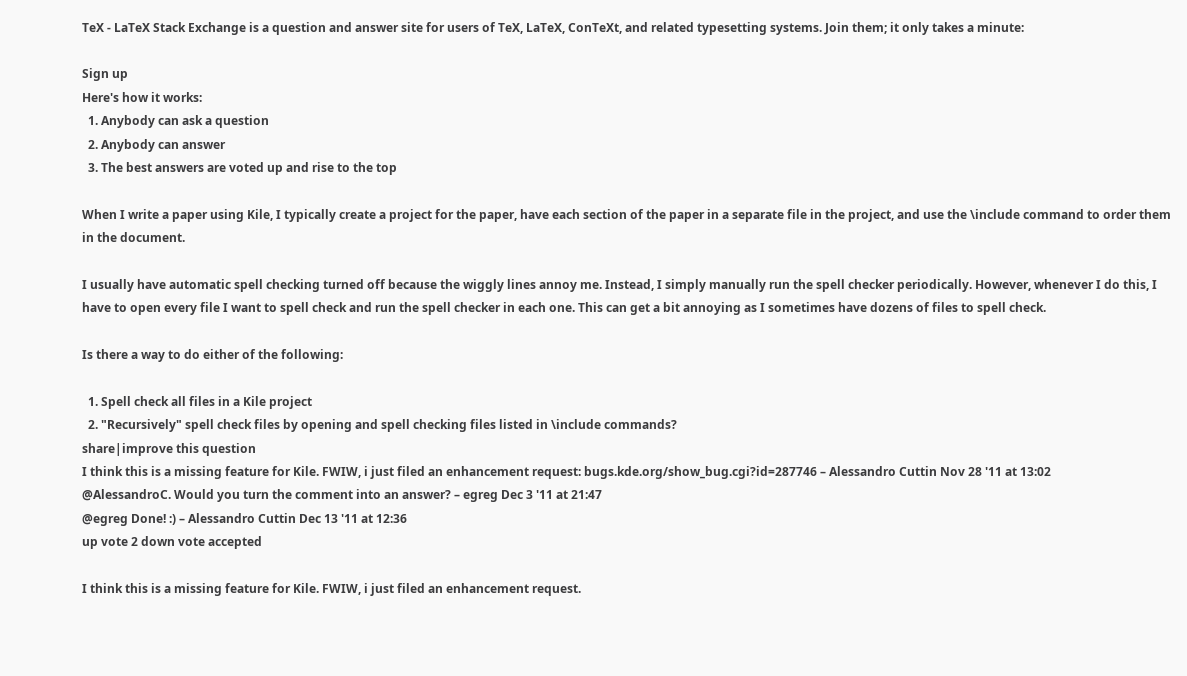TeX - LaTeX Stack Exchange is a question and answer site for users of TeX, LaTeX, ConTeXt, and related typesetting systems. Join them; it only takes a minute:

Sign up
Here's how it works:
  1. Anybody can ask a question
  2. Anybody can answer
  3. The best answers are voted up and rise to the top

When I write a paper using Kile, I typically create a project for the paper, have each section of the paper in a separate file in the project, and use the \include command to order them in the document.

I usually have automatic spell checking turned off because the wiggly lines annoy me. Instead, I simply manually run the spell checker periodically. However, whenever I do this, I have to open every file I want to spell check and run the spell checker in each one. This can get a bit annoying as I sometimes have dozens of files to spell check.

Is there a way to do either of the following:

  1. Spell check all files in a Kile project
  2. "Recursively" spell check files by opening and spell checking files listed in \include commands?
share|improve this question
I think this is a missing feature for Kile. FWIW, i just filed an enhancement request: bugs.kde.org/show_bug.cgi?id=287746 – Alessandro Cuttin Nov 28 '11 at 13:02
@AlessandroC. Would you turn the comment into an answer? – egreg Dec 3 '11 at 21:47
@egreg Done! :) – Alessandro Cuttin Dec 13 '11 at 12:36
up vote 2 down vote accepted

I think this is a missing feature for Kile. FWIW, i just filed an enhancement request.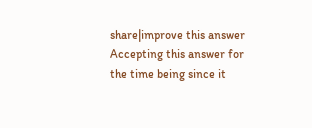share|improve this answer
Accepting this answer for the time being since it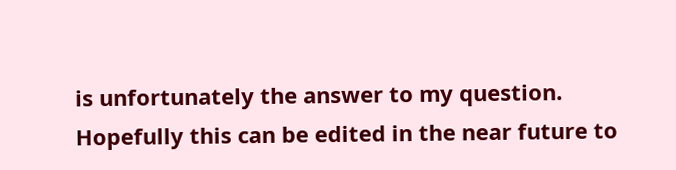is unfortunately the answer to my question. Hopefully this can be edited in the near future to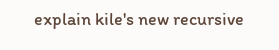explain kile's new recursive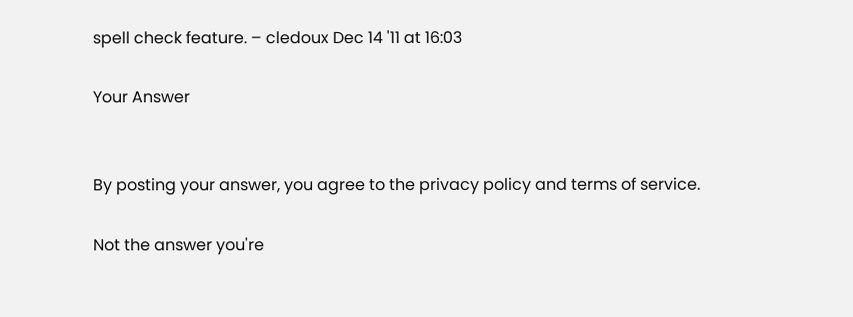spell check feature. – cledoux Dec 14 '11 at 16:03

Your Answer


By posting your answer, you agree to the privacy policy and terms of service.

Not the answer you're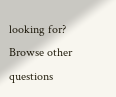looking for? Browse other questions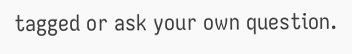tagged or ask your own question.